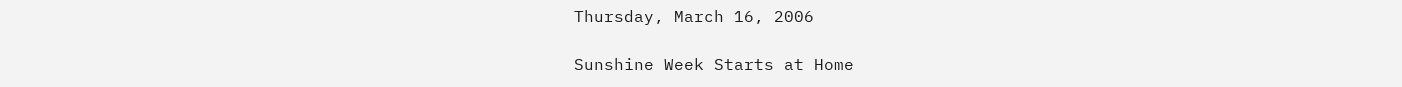Thursday, March 16, 2006

Sunshine Week Starts at Home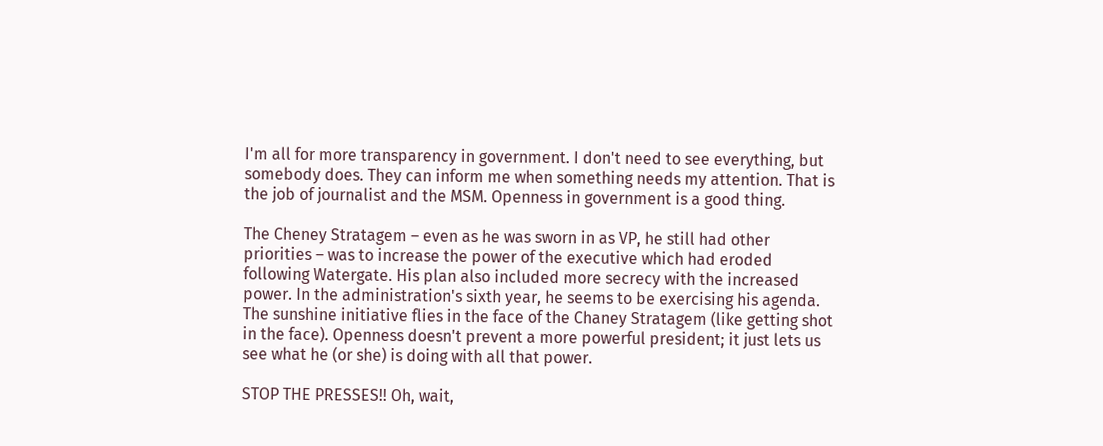I'm all for more transparency in government. I don't need to see everything, but somebody does. They can inform me when something needs my attention. That is the job of journalist and the MSM. Openness in government is a good thing.

The Cheney Stratagem – even as he was sworn in as VP, he still had other priorities – was to increase the power of the executive which had eroded following Watergate. His plan also included more secrecy with the increased power. In the administration's sixth year, he seems to be exercising his agenda. The sunshine initiative flies in the face of the Chaney Stratagem (like getting shot in the face). Openness doesn't prevent a more powerful president; it just lets us see what he (or she) is doing with all that power.

STOP THE PRESSES!! Oh, wait,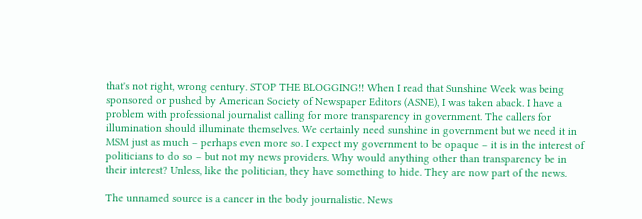that's not right, wrong century. STOP THE BLOGGING!! When I read that Sunshine Week was being sponsored or pushed by American Society of Newspaper Editors (ASNE), I was taken aback. I have a problem with professional journalist calling for more transparency in government. The callers for illumination should illuminate themselves. We certainly need sunshine in government but we need it in MSM just as much – perhaps even more so. I expect my government to be opaque – it is in the interest of politicians to do so – but not my news providers. Why would anything other than transparency be in their interest? Unless, like the politician, they have something to hide. They are now part of the news.

The unnamed source is a cancer in the body journalistic. News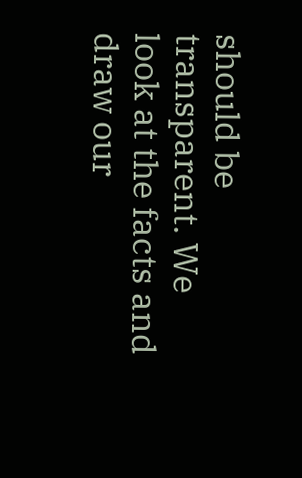should be transparent. We look at the facts and draw our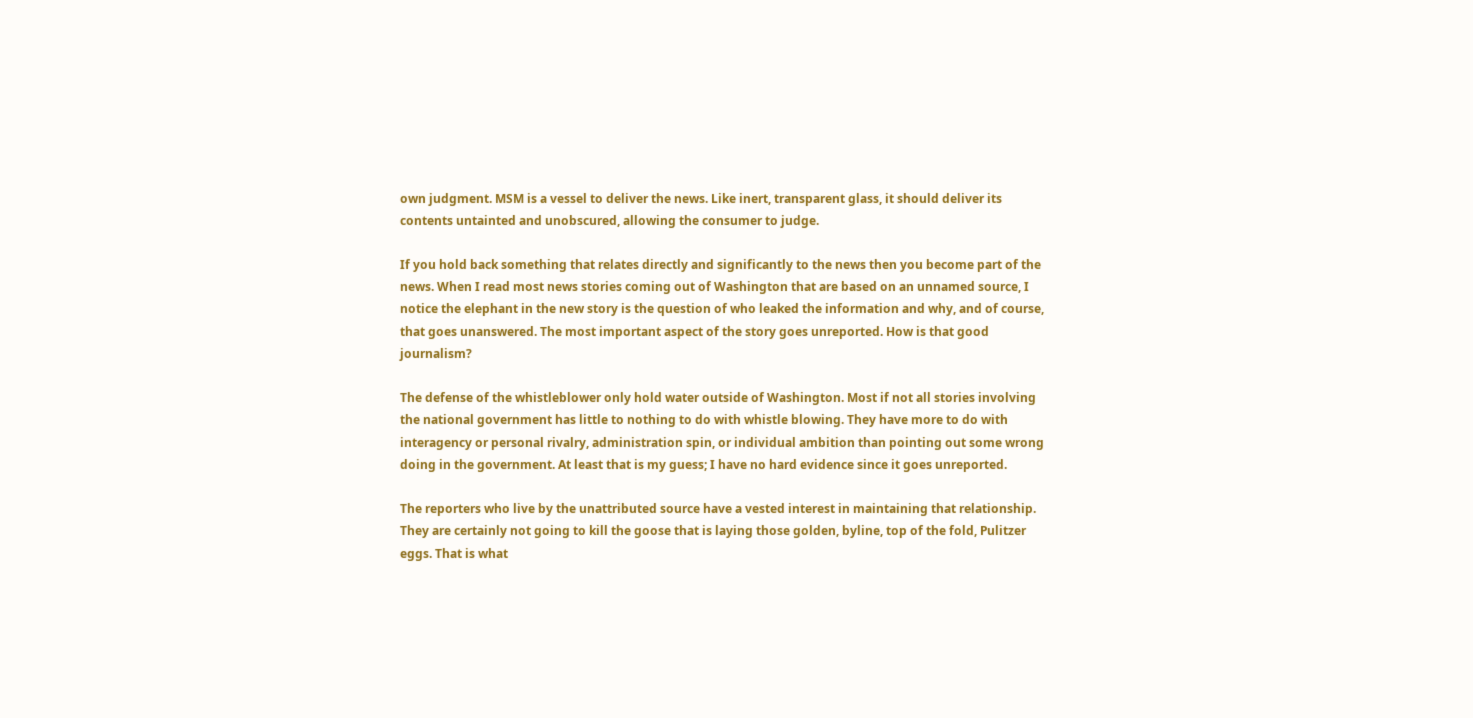own judgment. MSM is a vessel to deliver the news. Like inert, transparent glass, it should deliver its contents untainted and unobscured, allowing the consumer to judge.

If you hold back something that relates directly and significantly to the news then you become part of the news. When I read most news stories coming out of Washington that are based on an unnamed source, I notice the elephant in the new story is the question of who leaked the information and why, and of course, that goes unanswered. The most important aspect of the story goes unreported. How is that good journalism?

The defense of the whistleblower only hold water outside of Washington. Most if not all stories involving the national government has little to nothing to do with whistle blowing. They have more to do with interagency or personal rivalry, administration spin, or individual ambition than pointing out some wrong doing in the government. At least that is my guess; I have no hard evidence since it goes unreported.

The reporters who live by the unattributed source have a vested interest in maintaining that relationship. They are certainly not going to kill the goose that is laying those golden, byline, top of the fold, Pulitzer eggs. That is what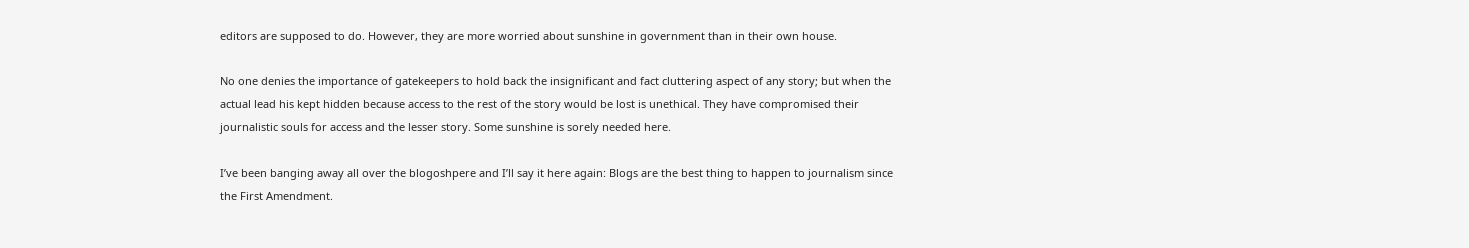editors are supposed to do. However, they are more worried about sunshine in government than in their own house.

No one denies the importance of gatekeepers to hold back the insignificant and fact cluttering aspect of any story; but when the actual lead his kept hidden because access to the rest of the story would be lost is unethical. They have compromised their journalistic souls for access and the lesser story. Some sunshine is sorely needed here.

I’ve been banging away all over the blogoshpere and I’ll say it here again: Blogs are the best thing to happen to journalism since the First Amendment.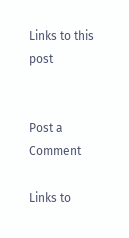Links to this post


Post a Comment

Links to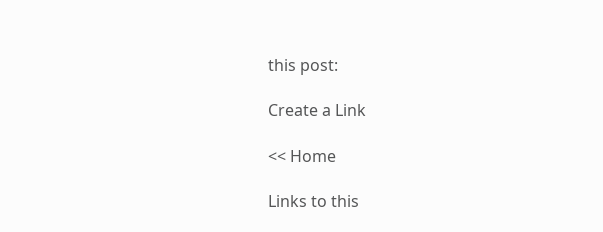this post:

Create a Link

<< Home

Links to this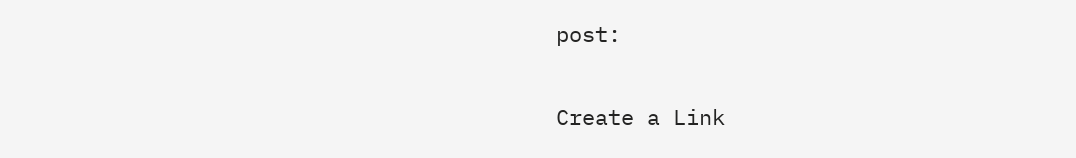post:

Create a Link